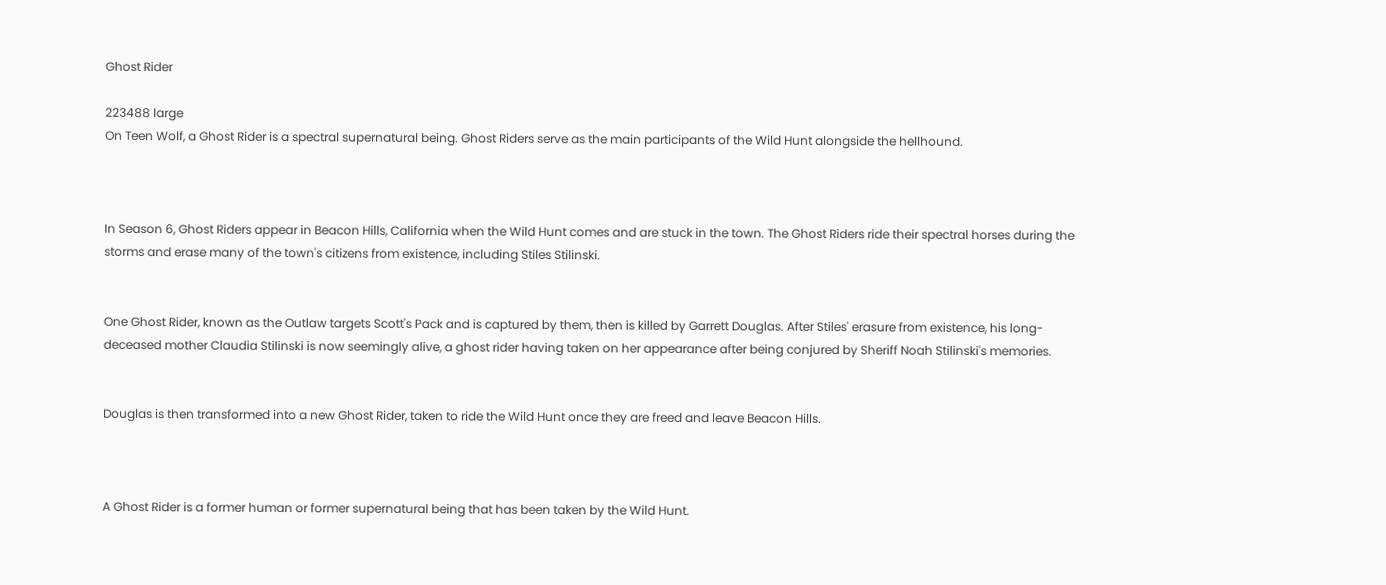Ghost Rider

223488 large
On Teen Wolf, a Ghost Rider is a spectral supernatural being. Ghost Riders serve as the main participants of the Wild Hunt alongside the hellhound.



In Season 6, Ghost Riders appear in Beacon Hills, California when the Wild Hunt comes and are stuck in the town. The Ghost Riders ride their spectral horses during the storms and erase many of the town's citizens from existence, including Stiles Stilinski.


One Ghost Rider, known as the Outlaw targets Scott's Pack and is captured by them, then is killed by Garrett Douglas. After Stiles' erasure from existence, his long-deceased mother Claudia Stilinski is now seemingly alive, a ghost rider having taken on her appearance after being conjured by Sheriff Noah Stilinski's memories.


Douglas is then transformed into a new Ghost Rider, taken to ride the Wild Hunt once they are freed and leave Beacon Hills.



A Ghost Rider is a former human or former supernatural being that has been taken by the Wild Hunt.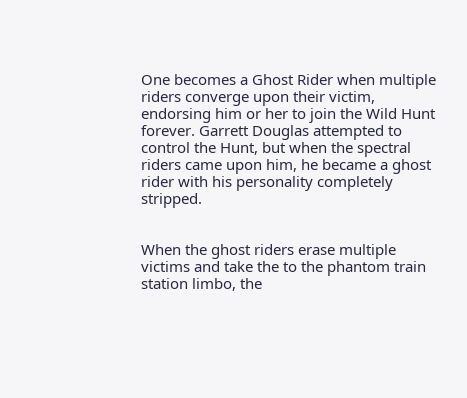One becomes a Ghost Rider when multiple riders converge upon their victim, endorsing him or her to join the Wild Hunt forever. Garrett Douglas attempted to control the Hunt, but when the spectral riders came upon him, he became a ghost rider with his personality completely stripped.


When the ghost riders erase multiple victims and take the to the phantom train station limbo, the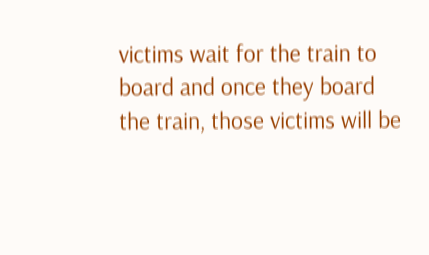victims wait for the train to board and once they board the train, those victims will be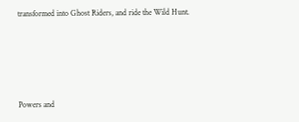transformed into Ghost Riders, and ride the Wild Hunt.




Powers and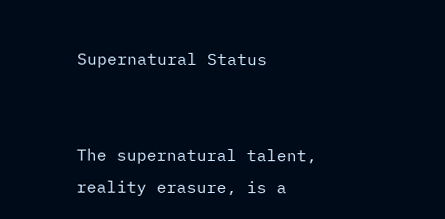Supernatural Status


The supernatural talent, reality erasure, is a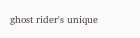ghost rider's unique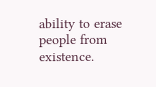ability to erase people from existence.